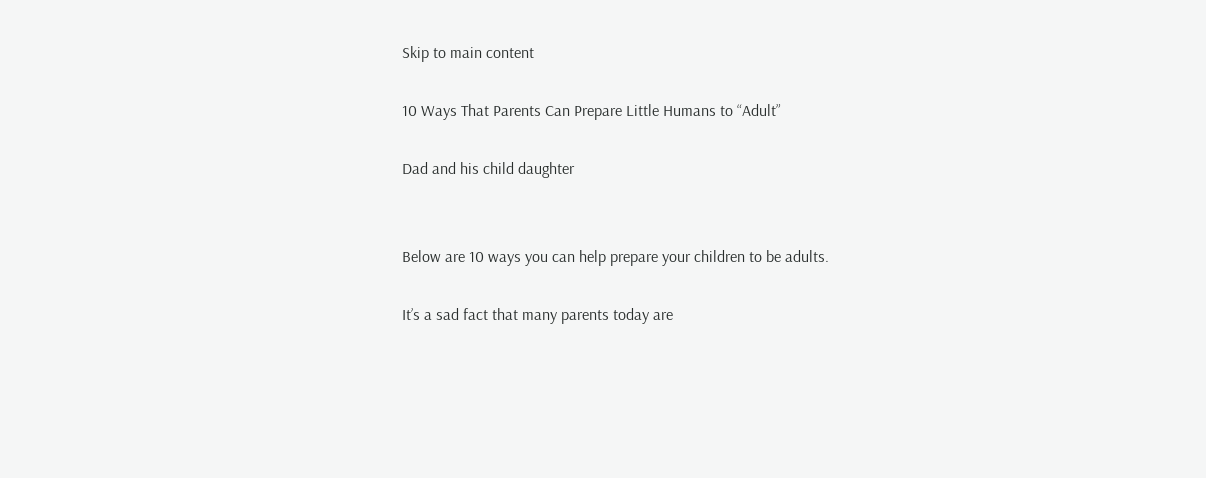Skip to main content

10 Ways That Parents Can Prepare Little Humans to “Adult”

Dad and his child daughter


Below are 10 ways you can help prepare your children to be adults.

It’s a sad fact that many parents today are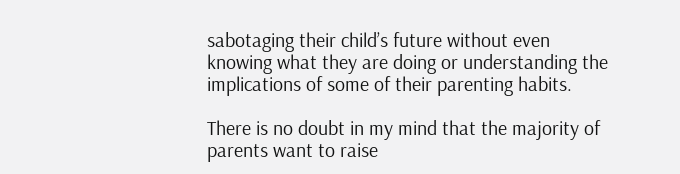sabotaging their child’s future without even knowing what they are doing or understanding the implications of some of their parenting habits.

There is no doubt in my mind that the majority of parents want to raise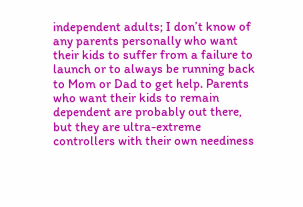independent adults; I don’t know of any parents personally who want their kids to suffer from a failure to launch or to always be running back to Mom or Dad to get help. Parents who want their kids to remain dependent are probably out there, but they are ultra-extreme controllers with their own neediness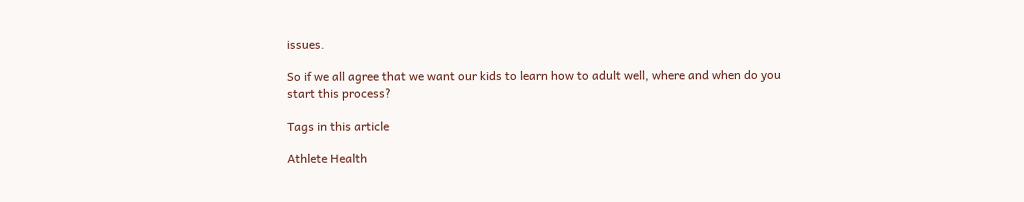issues.

So if we all agree that we want our kids to learn how to adult well, where and when do you start this process?

Tags in this article

Athlete Health